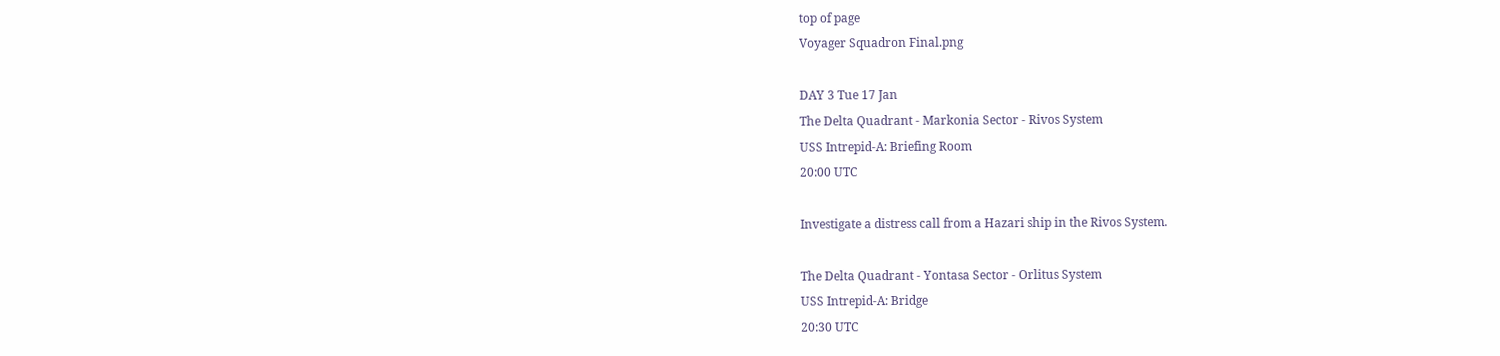top of page
Voyager Squadron Final.png

DAY 3 Tue 17 Jan
The Delta Quadrant - Markonia Sector - Rivos System
USS Intrepid-A: Briefing Room
20:00 UTC

Investigate a distress call from a Hazari ship in the Rivos System.

The Delta Quadrant - Yontasa Sector - Orlitus System
USS Intrepid-A: Bridge
20:30 UTC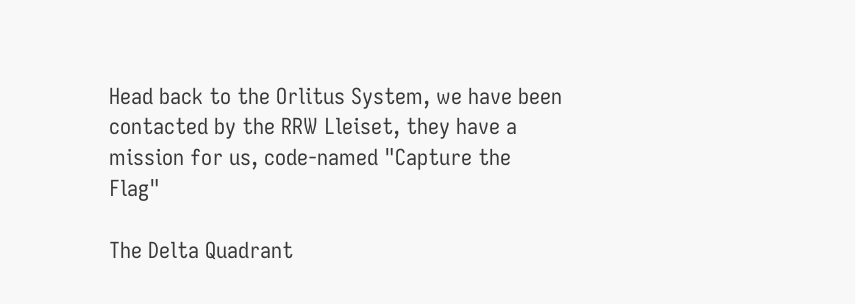Head back to the Orlitus System, we have been contacted by the RRW Lleiset, they have a mission for us, code-named "Capture the Flag"

The Delta Quadrant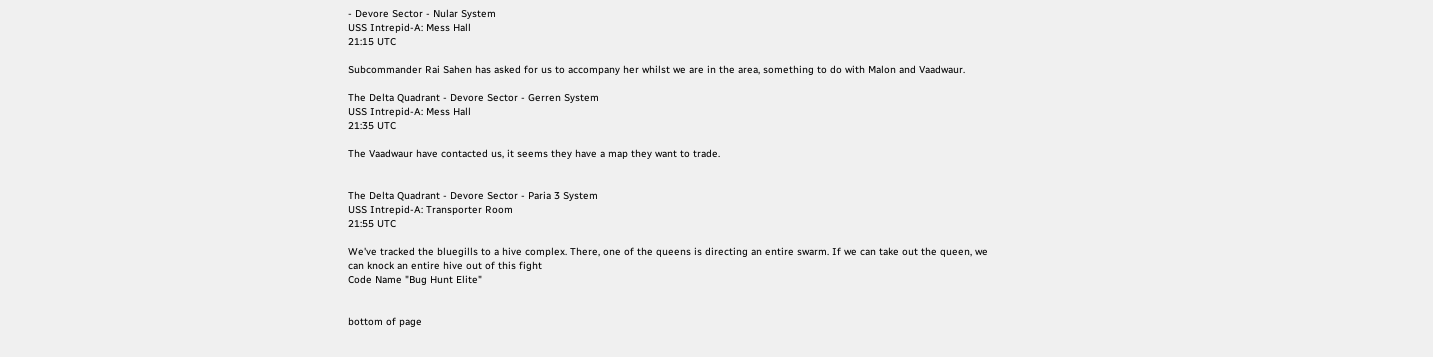- Devore Sector - Nular System
USS Intrepid-A: Mess Hall
21:15 UTC

Subcommander Rai Sahen has asked for us to accompany her whilst we are in the area, something to do with Malon and Vaadwaur.

The Delta Quadrant - Devore Sector - Gerren System
USS Intrepid-A: Mess Hall
21:35 UTC

The Vaadwaur have contacted us, it seems they have a map they want to trade.


The Delta Quadrant - Devore Sector - Paria 3 System
USS Intrepid-A: Transporter Room
21:55 UTC

We've tracked the bluegills to a hive complex. There, one of the queens is directing an entire swarm. If we can take out the queen, we can knock an entire hive out of this fight
Code Name "Bug Hunt Elite"


bottom of page